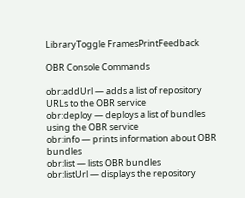LibraryToggle FramesPrintFeedback

OBR Console Commands

obr:addUrl — adds a list of repository URLs to the OBR service
obr:deploy — deploys a list of bundles using the OBR service
obr:info — prints information about OBR bundles
obr:list — lists OBR bundles
obr:listUrl — displays the repository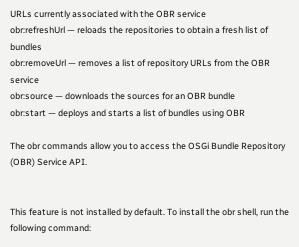URLs currently associated with the OBR service
obr:refreshUrl — reloads the repositories to obtain a fresh list of bundles
obr:removeUrl — removes a list of repository URLs from the OBR service
obr:source — downloads the sources for an OBR bundle
obr:start — deploys and starts a list of bundles using OBR

The obr commands allow you to access the OSGi Bundle Repository (OBR) Service API.


This feature is not installed by default. To install the obr shell, run the following command: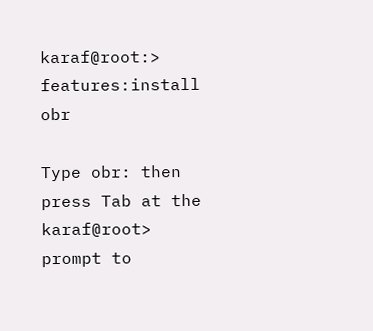karaf@root:> features:install obr

Type obr: then press Tab at the karaf@root> prompt to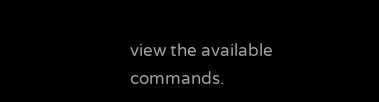view the available commands.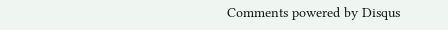Comments powered by Disqus